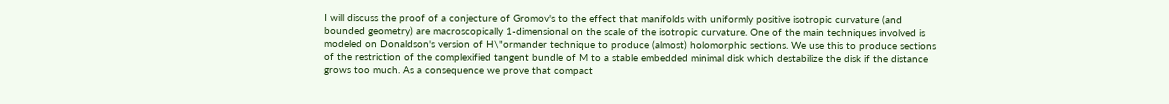I will discuss the proof of a conjecture of Gromov's to the effect that manifolds with uniformly positive isotropic curvature (and bounded geometry) are macroscopically 1-dimensional on the scale of the isotropic curvature. One of the main techniques involved is modeled on Donaldson's version of H\"ormander technique to produce (almost) holomorphic sections. We use this to produce sections of the restriction of the complexified tangent bundle of M to a stable embedded minimal disk which destabilize the disk if the distance grows too much. As a consequence we prove that compact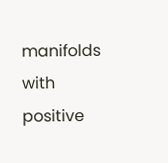manifolds with positive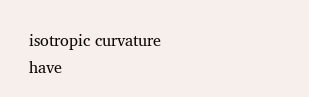isotropic curvature have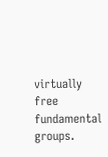virtually free fundamental groups.